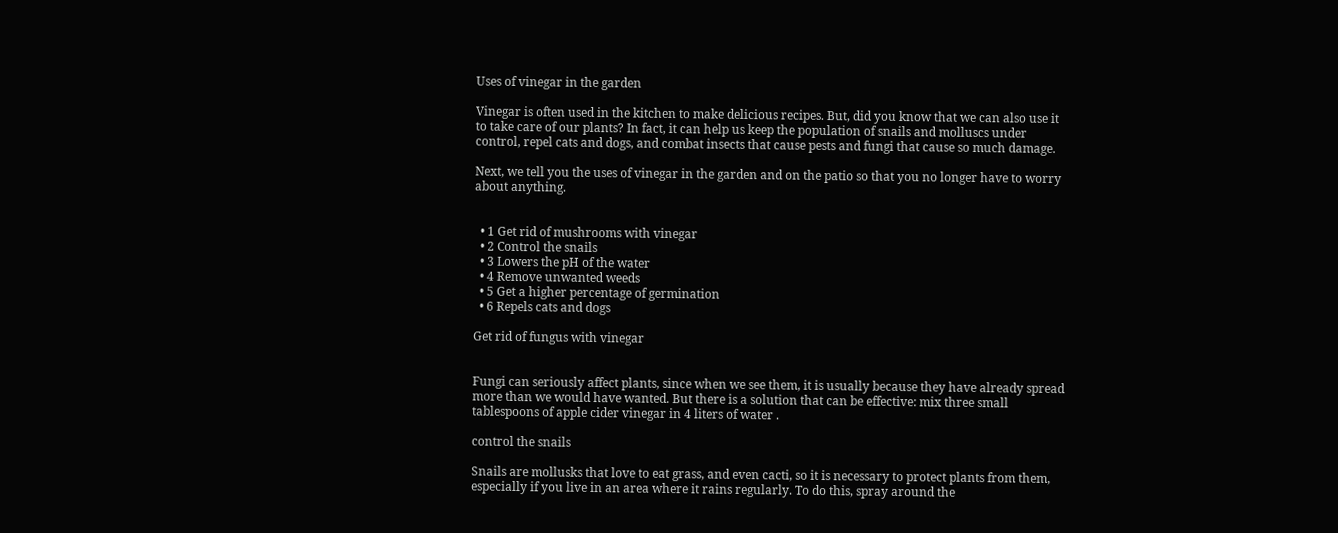Uses of vinegar in the garden

Vinegar is often used in the kitchen to make delicious recipes. But, did you know that we can also use it to take care of our plants? In fact, it can help us keep the population of snails and molluscs under control, repel cats and dogs, and combat insects that cause pests and fungi that cause so much damage.

Next, we tell you the uses of vinegar in the garden and on the patio so that you no longer have to worry about anything.


  • 1 Get rid of mushrooms with vinegar
  • 2 Control the snails
  • 3 Lowers the pH of the water
  • 4 Remove unwanted weeds
  • 5 Get a higher percentage of germination
  • 6 Repels cats and dogs

Get rid of fungus with vinegar


Fungi can seriously affect plants, since when we see them, it is usually because they have already spread more than we would have wanted. But there is a solution that can be effective: mix three small tablespoons of apple cider vinegar in 4 liters of water .

control the snails

Snails are mollusks that love to eat grass, and even cacti, so it is necessary to protect plants from them, especially if you live in an area where it rains regularly. To do this, spray around the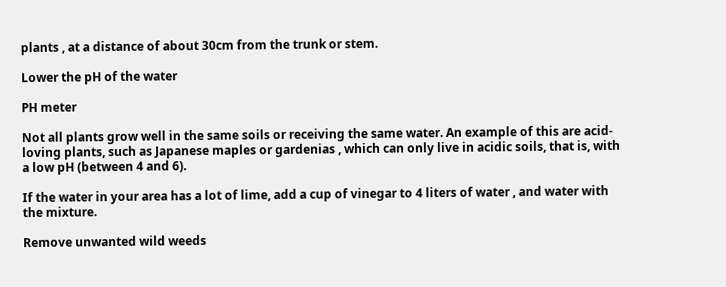plants , at a distance of about 30cm from the trunk or stem.

Lower the pH of the water

PH meter

Not all plants grow well in the same soils or receiving the same water. An example of this are acid-loving plants, such as Japanese maples or gardenias , which can only live in acidic soils, that is, with a low pH (between 4 and 6).

If the water in your area has a lot of lime, add a cup of vinegar to 4 liters of water , and water with the mixture.

Remove unwanted wild weeds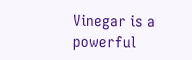Vinegar is a powerful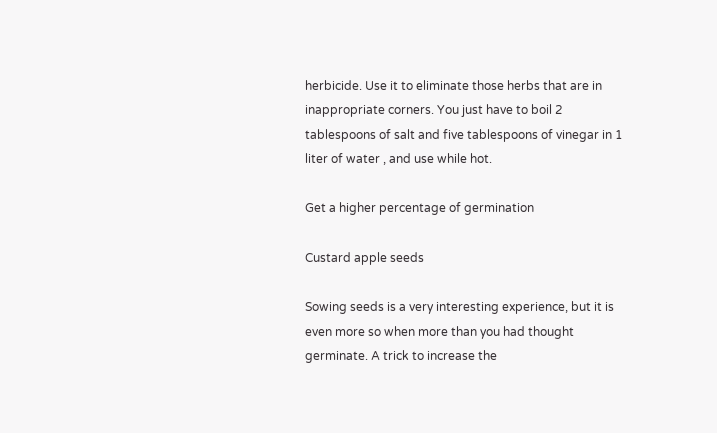herbicide. Use it to eliminate those herbs that are in inappropriate corners. You just have to boil 2 tablespoons of salt and five tablespoons of vinegar in 1 liter of water , and use while hot.

Get a higher percentage of germination

Custard apple seeds

Sowing seeds is a very interesting experience, but it is even more so when more than you had thought germinate. A trick to increase the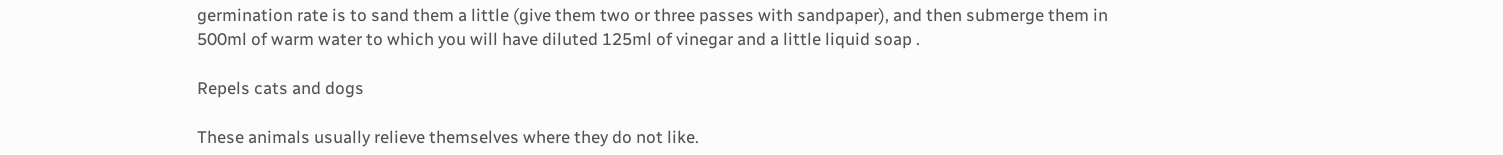germination rate is to sand them a little (give them two or three passes with sandpaper), and then submerge them in 500ml of warm water to which you will have diluted 125ml of vinegar and a little liquid soap .

Repels cats and dogs

These animals usually relieve themselves where they do not like.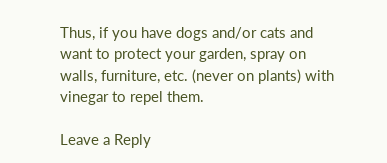Thus, if you have dogs and/or cats and want to protect your garden, spray on walls, furniture, etc. (never on plants) with vinegar to repel them.

Leave a Reply